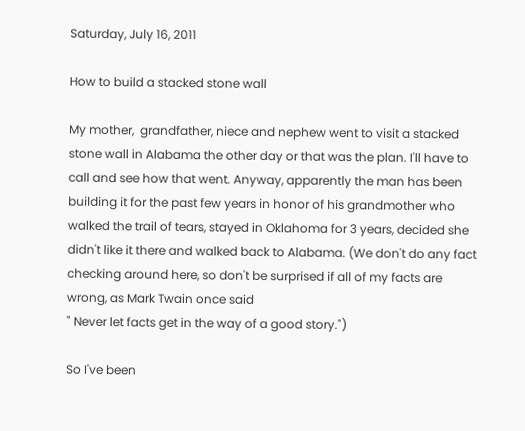Saturday, July 16, 2011

How to build a stacked stone wall

My mother,  grandfather, niece and nephew went to visit a stacked stone wall in Alabama the other day or that was the plan. I'll have to call and see how that went. Anyway, apparently the man has been building it for the past few years in honor of his grandmother who walked the trail of tears, stayed in Oklahoma for 3 years, decided she didn't like it there and walked back to Alabama. (We don't do any fact checking around here, so don't be surprised if all of my facts are wrong, as Mark Twain once said
" Never let facts get in the way of a good story.")

So I've been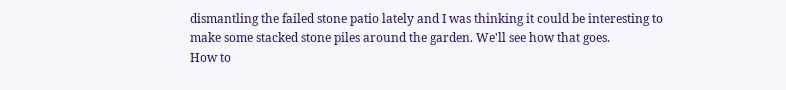dismantling the failed stone patio lately and I was thinking it could be interesting to make some stacked stone piles around the garden. We'll see how that goes.
How to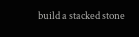build a stacked stone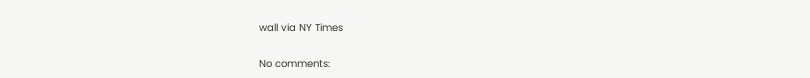wall via NY Times

No comments: